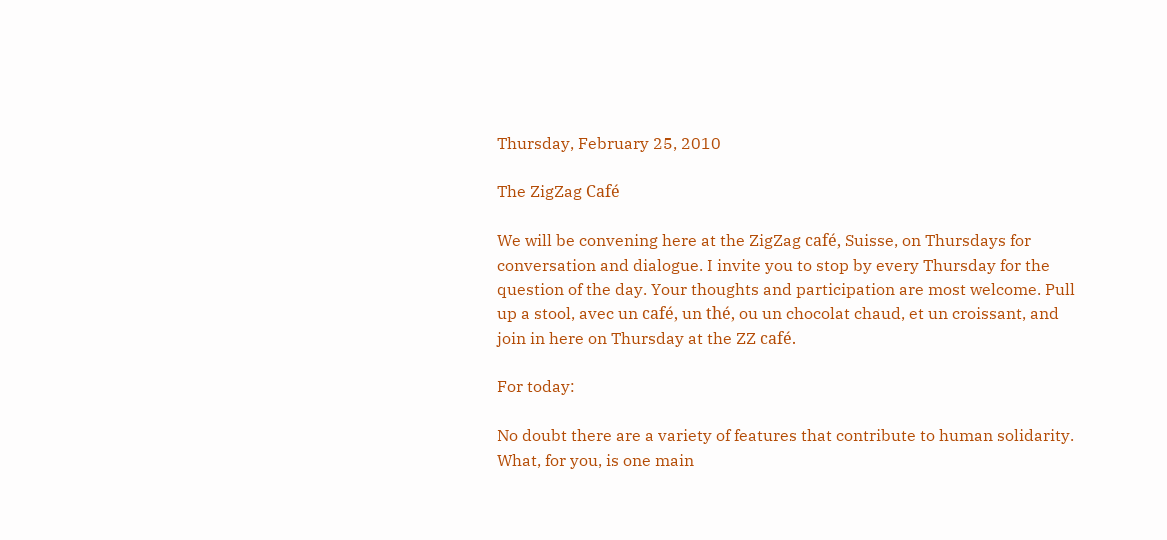Thursday, February 25, 2010

The ZigZag Café

We will be convening here at the ZigZag café, Suisse, on Thursdays for conversation and dialogue. I invite you to stop by every Thursday for the question of the day. Your thoughts and participation are most welcome. Pull up a stool, avec un café, un thé, ou un chocolat chaud, et un croissant, and join in here on Thursday at the ZZ café.

For today:

No doubt there are a variety of features that contribute to human solidarity. What, for you, is one main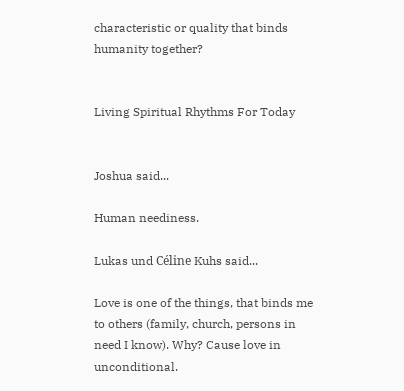characteristic or quality that binds humanity together?


Living Spiritual Rhythms For Today


Joshua said...

Human neediness.

Lukas und Céline Kuhs said...

Love is one of the things, that binds me to others (family, church, persons in need I know). Why? Cause love in unconditional.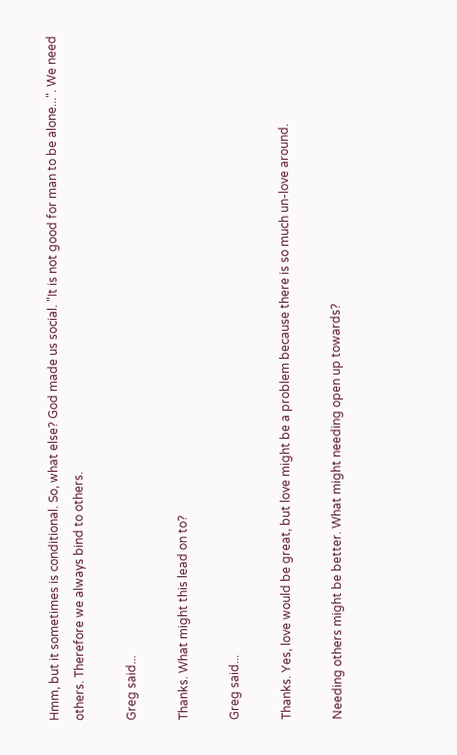Hmm, but it sometimes is conditional. So, what else? God made us social. "It is not good for man to be alone...". We need others. Therefore we always bind to others.

Greg said...

Thanks. What might this lead on to?

Greg said...

Thanks. Yes, love would be great, but love might be a problem because there is so much un-love around.

Needing others might be better. What might needing open up towards?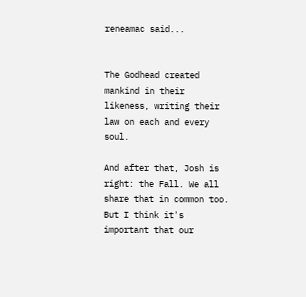reneamac said...


The Godhead created mankind in their likeness, writing their law on each and every soul.

And after that, Josh is right: the Fall. We all share that in common too. But I think it's important that our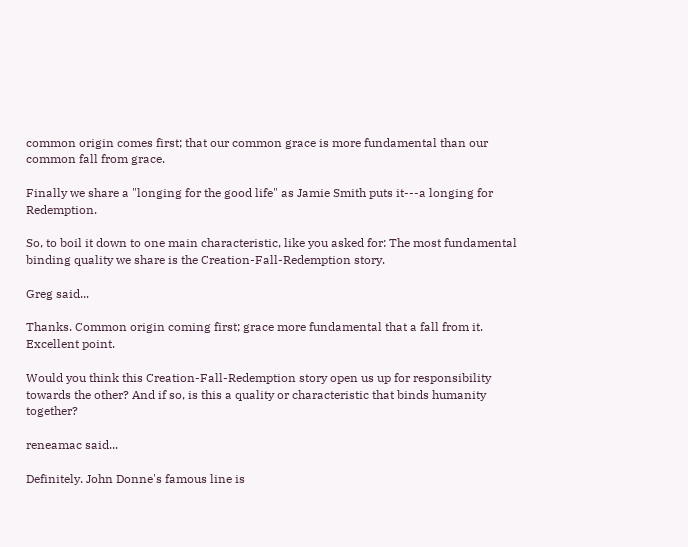common origin comes first; that our common grace is more fundamental than our common fall from grace.

Finally we share a "longing for the good life" as Jamie Smith puts it---a longing for Redemption.

So, to boil it down to one main characteristic, like you asked for: The most fundamental binding quality we share is the Creation-Fall-Redemption story.

Greg said...

Thanks. Common origin coming first; grace more fundamental that a fall from it. Excellent point.

Would you think this Creation-Fall-Redemption story open us up for responsibility towards the other? And if so, is this a quality or characteristic that binds humanity together?

reneamac said...

Definitely. John Donne's famous line is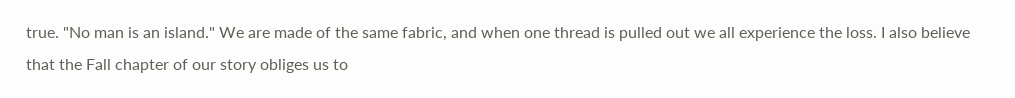true. "No man is an island." We are made of the same fabric, and when one thread is pulled out we all experience the loss. I also believe that the Fall chapter of our story obliges us to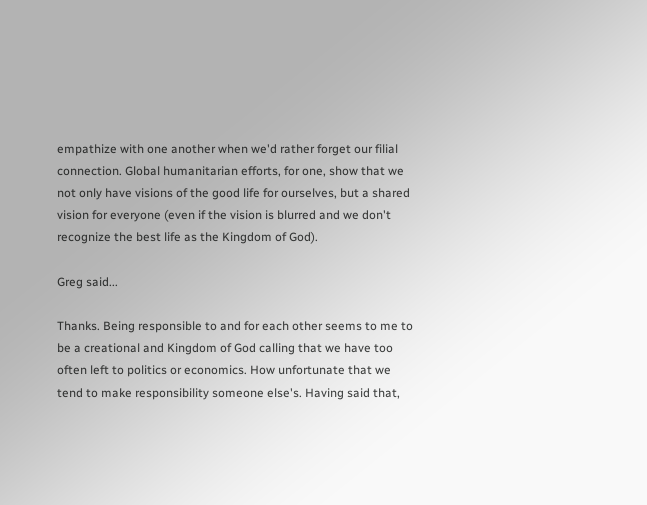empathize with one another when we'd rather forget our filial connection. Global humanitarian efforts, for one, show that we not only have visions of the good life for ourselves, but a shared vision for everyone (even if the vision is blurred and we don't recognize the best life as the Kingdom of God).

Greg said...

Thanks. Being responsible to and for each other seems to me to be a creational and Kingdom of God calling that we have too often left to politics or economics. How unfortunate that we tend to make responsibility someone else's. Having said that,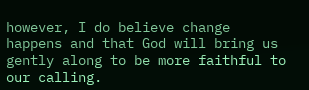however, I do believe change happens and that God will bring us gently along to be more faithful to our calling.